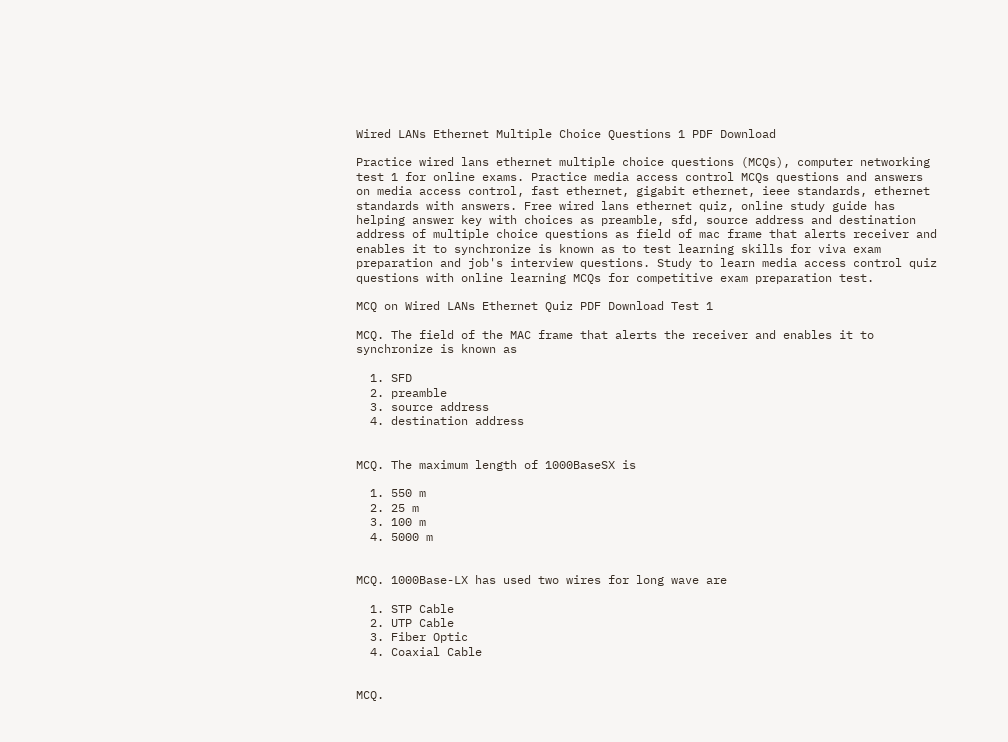Wired LANs Ethernet Multiple Choice Questions 1 PDF Download

Practice wired lans ethernet multiple choice questions (MCQs), computer networking test 1 for online exams. Practice media access control MCQs questions and answers on media access control, fast ethernet, gigabit ethernet, ieee standards, ethernet standards with answers. Free wired lans ethernet quiz, online study guide has helping answer key with choices as preamble, sfd, source address and destination address of multiple choice questions as field of mac frame that alerts receiver and enables it to synchronize is known as to test learning skills for viva exam preparation and job's interview questions. Study to learn media access control quiz questions with online learning MCQs for competitive exam preparation test.

MCQ on Wired LANs Ethernet Quiz PDF Download Test 1

MCQ. The field of the MAC frame that alerts the receiver and enables it to synchronize is known as

  1. SFD
  2. preamble
  3. source address
  4. destination address


MCQ. The maximum length of 1000BaseSX is

  1. 550 m
  2. 25 m
  3. 100 m
  4. 5000 m


MCQ. 1000Base-LX has used two wires for long wave are

  1. STP Cable
  2. UTP Cable
  3. Fiber Optic
  4. Coaxial Cable


MCQ.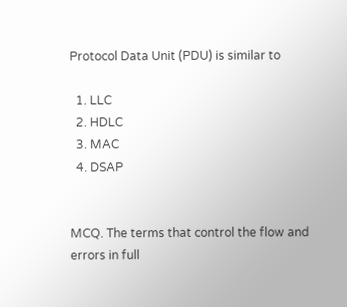Protocol Data Unit (PDU) is similar to

  1. LLC
  2. HDLC
  3. MAC
  4. DSAP


MCQ. The terms that control the flow and errors in full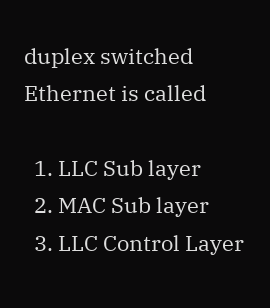duplex switched Ethernet is called

  1. LLC Sub layer
  2. MAC Sub layer
  3. LLC Control Layer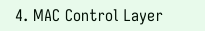4. MAC Control Layer